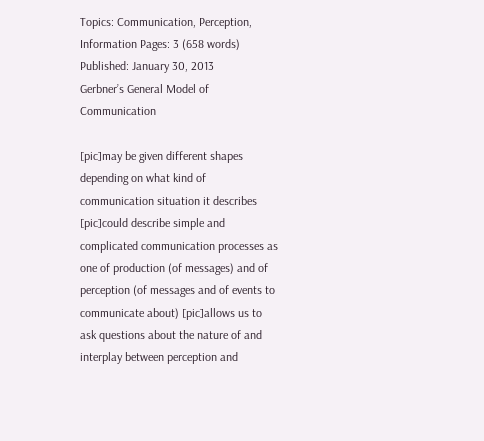Topics: Communication, Perception, Information Pages: 3 (658 words) Published: January 30, 2013
Gerbner’s General Model of Communication

[pic]may be given different shapes depending on what kind of communication situation it describes [pic]could describe simple and complicated communication processes as one of production (of messages) and of perception (of messages and of events to communicate about) [pic]allows us to ask questions about the nature of and interplay between perception and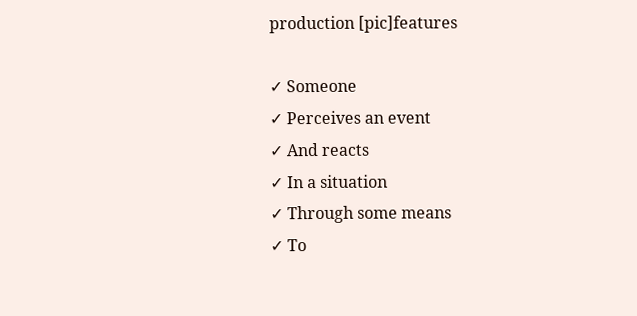production [pic]features

✓ Someone
✓ Perceives an event
✓ And reacts
✓ In a situation
✓ Through some means
✓ To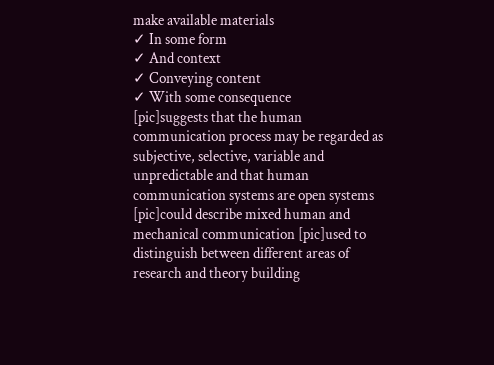make available materials
✓ In some form
✓ And context
✓ Conveying content
✓ With some consequence
[pic]suggests that the human communication process may be regarded as subjective, selective, variable and unpredictable and that human communication systems are open systems [pic]could describe mixed human and mechanical communication [pic]used to distinguish between different areas of research and theory building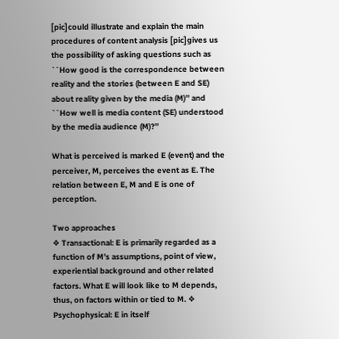[pic]could illustrate and explain the main procedures of content analysis [pic]gives us the possibility of asking questions such as ``How good is the correspondence between reality and the stories (between E and SE) about reality given by the media (M)’’ and ``How well is media content (SE) understood by the media audience (M)?’’

What is perceived is marked E (event) and the perceiver, M, perceives the event as E. The relation between E, M and E is one of perception.

Two approaches
❖ Transactional: E is primarily regarded as a function of M’s assumptions, point of view, experiential background and other related factors. What E will look like to M depends, thus, on factors within or tied to M. ❖ Psychophysical: E in itself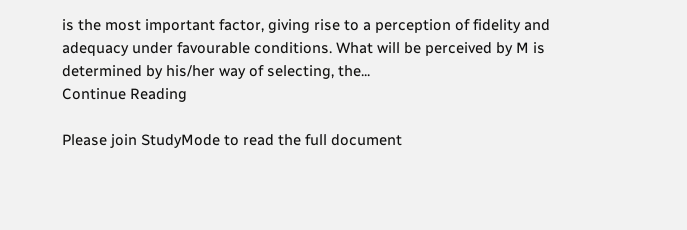is the most important factor, giving rise to a perception of fidelity and adequacy under favourable conditions. What will be perceived by M is determined by his/her way of selecting, the...
Continue Reading

Please join StudyMode to read the full document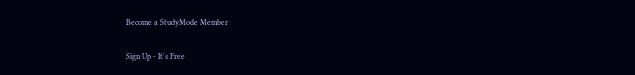Become a StudyMode Member

Sign Up - It's Free